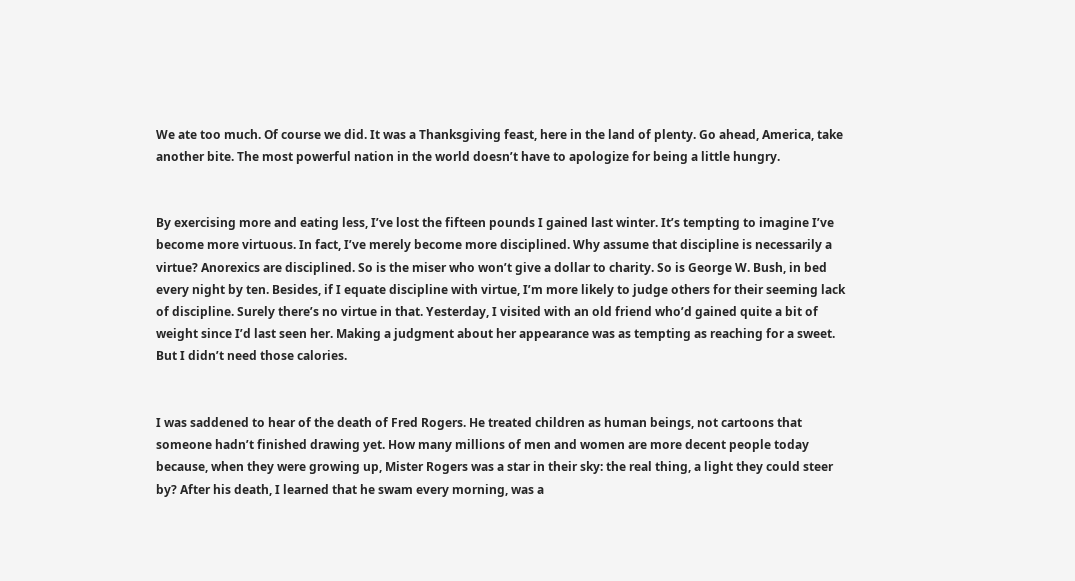We ate too much. Of course we did. It was a Thanksgiving feast, here in the land of plenty. Go ahead, America, take another bite. The most powerful nation in the world doesn’t have to apologize for being a little hungry.


By exercising more and eating less, I’ve lost the fifteen pounds I gained last winter. It’s tempting to imagine I’ve become more virtuous. In fact, I’ve merely become more disciplined. Why assume that discipline is necessarily a virtue? Anorexics are disciplined. So is the miser who won’t give a dollar to charity. So is George W. Bush, in bed every night by ten. Besides, if I equate discipline with virtue, I’m more likely to judge others for their seeming lack of discipline. Surely there’s no virtue in that. Yesterday, I visited with an old friend who’d gained quite a bit of weight since I’d last seen her. Making a judgment about her appearance was as tempting as reaching for a sweet. But I didn’t need those calories.


I was saddened to hear of the death of Fred Rogers. He treated children as human beings, not cartoons that someone hadn’t finished drawing yet. How many millions of men and women are more decent people today because, when they were growing up, Mister Rogers was a star in their sky: the real thing, a light they could steer by? After his death, I learned that he swam every morning, was a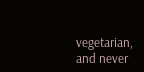vegetarian, and never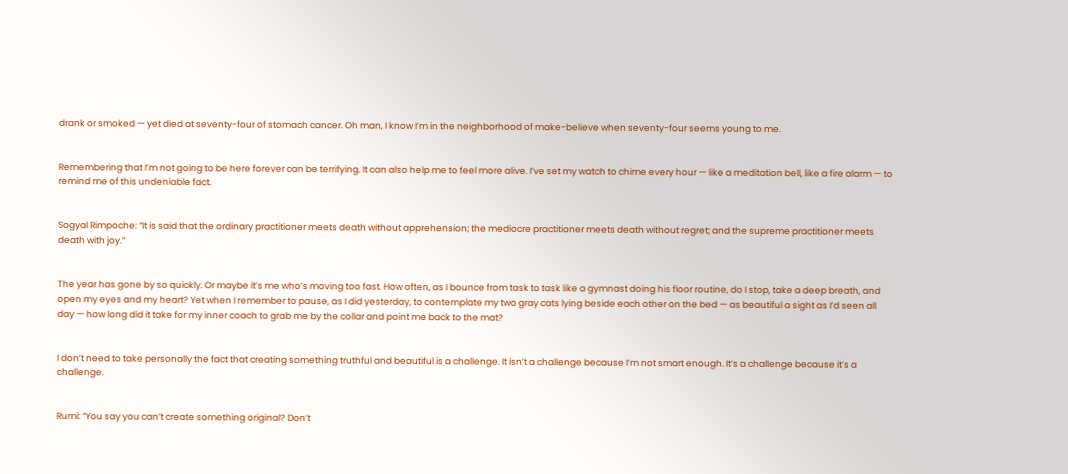drank or smoked — yet died at seventy-four of stomach cancer. Oh man, I know I’m in the neighborhood of make-believe when seventy-four seems young to me.


Remembering that I’m not going to be here forever can be terrifying. It can also help me to feel more alive. I’ve set my watch to chime every hour — like a meditation bell, like a fire alarm — to remind me of this undeniable fact.


Sogyal Rimpoche: “It is said that the ordinary practitioner meets death without apprehension; the mediocre practitioner meets death without regret; and the supreme practitioner meets death with joy.”


The year has gone by so quickly. Or maybe it’s me who’s moving too fast. How often, as I bounce from task to task like a gymnast doing his floor routine, do I stop, take a deep breath, and open my eyes and my heart? Yet when I remember to pause, as I did yesterday, to contemplate my two gray cats lying beside each other on the bed — as beautiful a sight as I’d seen all day — how long did it take for my inner coach to grab me by the collar and point me back to the mat?


I don’t need to take personally the fact that creating something truthful and beautiful is a challenge. It isn’t a challenge because I’m not smart enough. It’s a challenge because it’s a challenge.


Rumi: “You say you can’t create something original? Don’t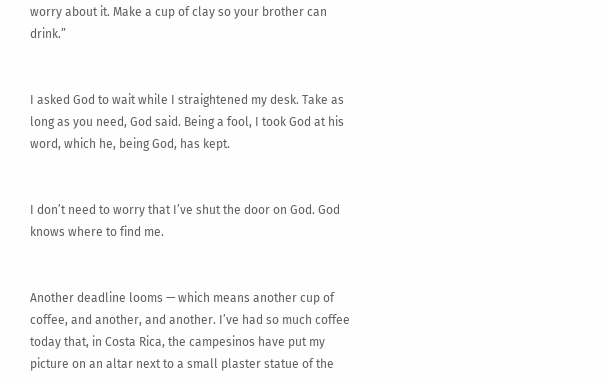worry about it. Make a cup of clay so your brother can drink.”


I asked God to wait while I straightened my desk. Take as long as you need, God said. Being a fool, I took God at his word, which he, being God, has kept.


I don’t need to worry that I’ve shut the door on God. God knows where to find me.


Another deadline looms — which means another cup of coffee, and another, and another. I’ve had so much coffee today that, in Costa Rica, the campesinos have put my picture on an altar next to a small plaster statue of the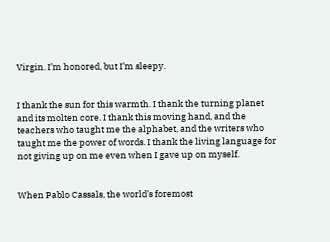Virgin. I’m honored, but I’m sleepy.


I thank the sun for this warmth. I thank the turning planet and its molten core. I thank this moving hand, and the teachers who taught me the alphabet, and the writers who taught me the power of words. I thank the living language for not giving up on me even when I gave up on myself.


When Pablo Cassals, the world’s foremost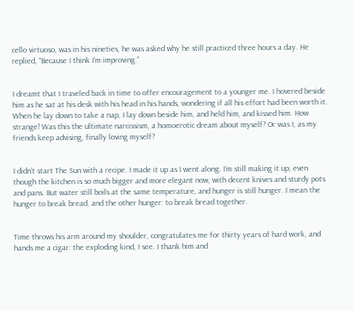cello virtuoso, was in his nineties, he was asked why he still practiced three hours a day. He replied, “Because I think I’m improving.”


I dreamt that I traveled back in time to offer encouragement to a younger me. I hovered beside him as he sat at his desk with his head in his hands, wondering if all his effort had been worth it. When he lay down to take a nap, I lay down beside him, and held him, and kissed him. How strange! Was this the ultimate narcissism, a homoerotic dream about myself? Or was I, as my friends keep advising, finally loving myself?


I didn’t start The Sun with a recipe. I made it up as I went along. I’m still making it up, even though the kitchen is so much bigger and more elegant now, with decent knives and sturdy pots and pans. But water still boils at the same temperature, and hunger is still hunger. I mean the hunger to break bread, and the other hunger: to break bread together.


Time throws his arm around my shoulder, congratulates me for thirty years of hard work, and hands me a cigar: the exploding kind, I see. I thank him and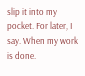slip it into my pocket. For later, I say. When my work is done.